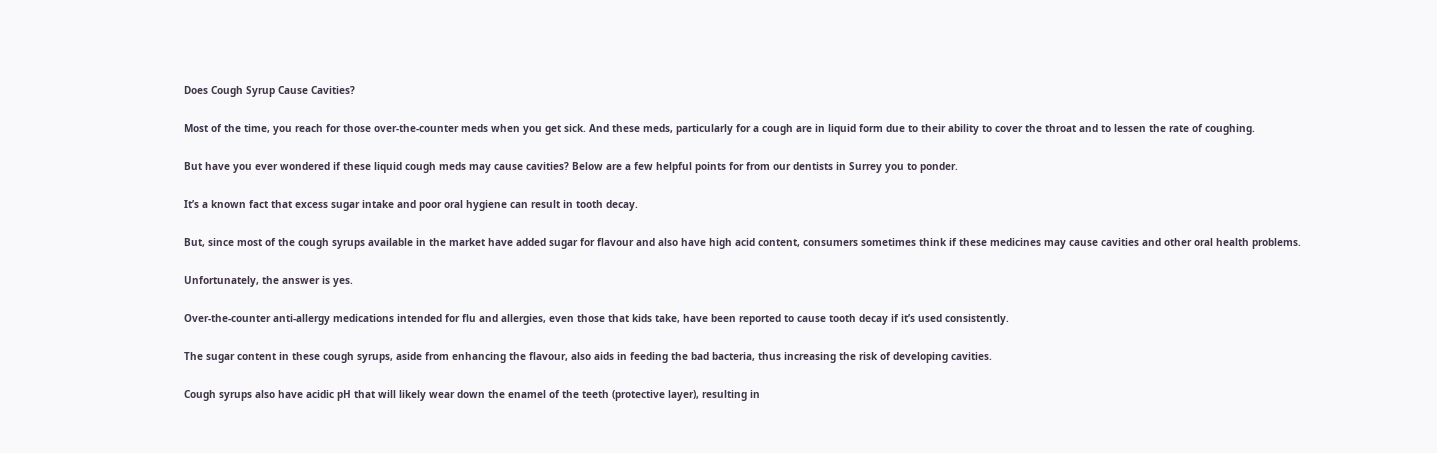Does Cough Syrup Cause Cavities?

Most of the time, you reach for those over-the-counter meds when you get sick. And these meds, particularly for a cough are in liquid form due to their ability to cover the throat and to lessen the rate of coughing.

But have you ever wondered if these liquid cough meds may cause cavities? Below are a few helpful points for from our dentists in Surrey you to ponder.

It’s a known fact that excess sugar intake and poor oral hygiene can result in tooth decay.

But, since most of the cough syrups available in the market have added sugar for flavour and also have high acid content, consumers sometimes think if these medicines may cause cavities and other oral health problems.

Unfortunately, the answer is yes.

Over-the-counter anti-allergy medications intended for flu and allergies, even those that kids take, have been reported to cause tooth decay if it’s used consistently.

The sugar content in these cough syrups, aside from enhancing the flavour, also aids in feeding the bad bacteria, thus increasing the risk of developing cavities.

Cough syrups also have acidic pH that will likely wear down the enamel of the teeth (protective layer), resulting in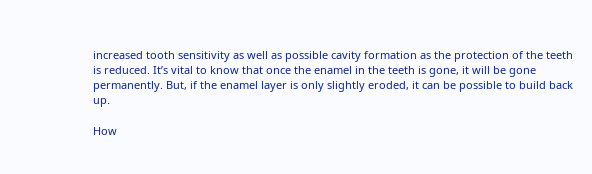increased tooth sensitivity as well as possible cavity formation as the protection of the teeth is reduced. It’s vital to know that once the enamel in the teeth is gone, it will be gone permanently. But, if the enamel layer is only slightly eroded, it can be possible to build back up.

How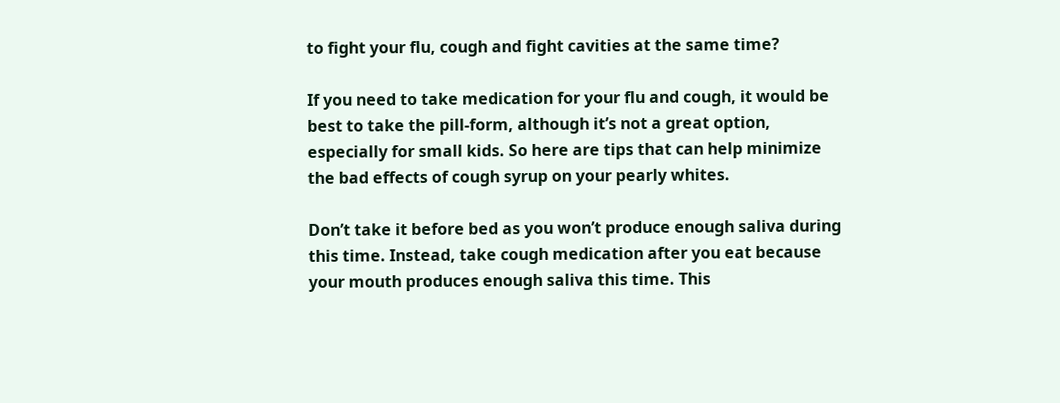to fight your flu, cough and fight cavities at the same time?

If you need to take medication for your flu and cough, it would be best to take the pill-form, although it’s not a great option, especially for small kids. So here are tips that can help minimize the bad effects of cough syrup on your pearly whites.

Don’t take it before bed as you won’t produce enough saliva during this time. Instead, take cough medication after you eat because your mouth produces enough saliva this time. This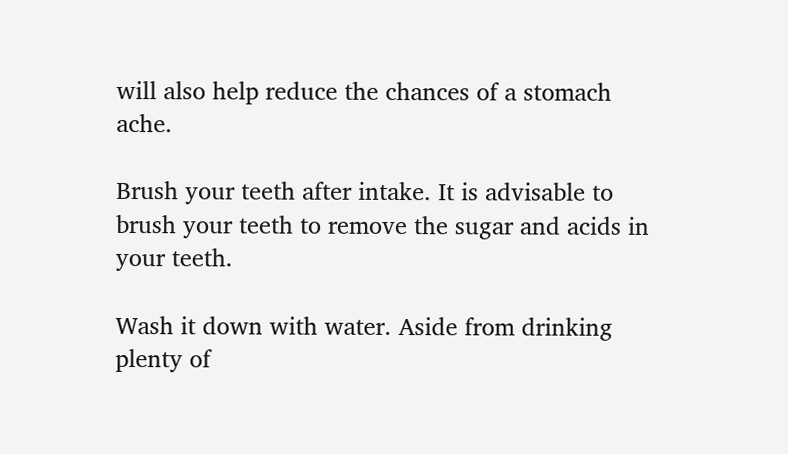will also help reduce the chances of a stomach ache.

Brush your teeth after intake. It is advisable to brush your teeth to remove the sugar and acids in your teeth.

Wash it down with water. Aside from drinking plenty of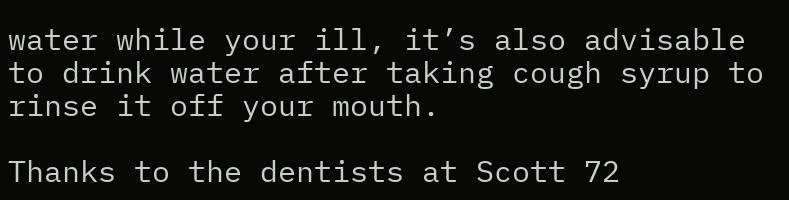water while your ill, it’s also advisable to drink water after taking cough syrup to rinse it off your mouth.

Thanks to the dentists at Scott 72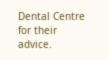Dental Centre for their advice.